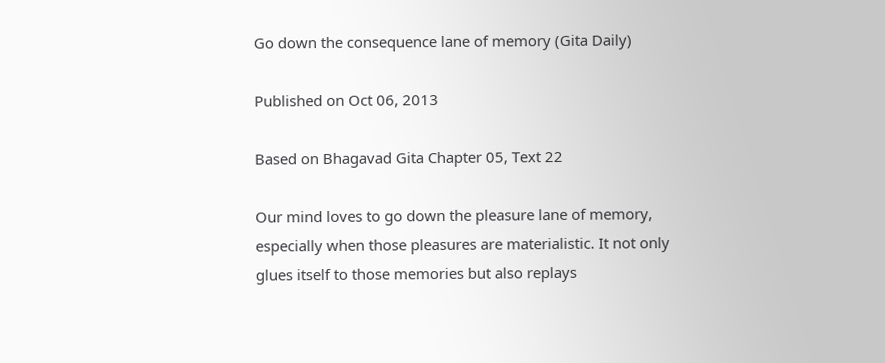Go down the consequence lane of memory (Gita Daily)

Published on Oct 06, 2013

Based on Bhagavad Gita Chapter 05, Text 22

Our mind loves to go down the pleasure lane of memory, especially when those pleasures are materialistic. It not only glues itself to those memories but also replays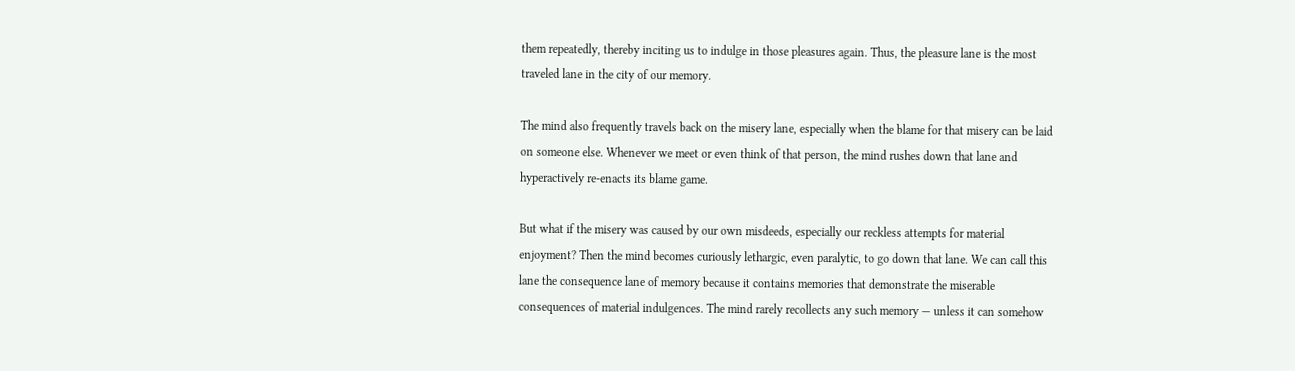them repeatedly, thereby inciting us to indulge in those pleasures again. Thus, the pleasure lane is the most traveled lane in the city of our memory.

The mind also frequently travels back on the misery lane, especially when the blame for that misery can be laid on someone else. Whenever we meet or even think of that person, the mind rushes down that lane and hyperactively re-enacts its blame game.

But what if the misery was caused by our own misdeeds, especially our reckless attempts for material enjoyment? Then the mind becomes curiously lethargic, even paralytic, to go down that lane. We can call this lane the consequence lane of memory because it contains memories that demonstrate the miserable consequences of material indulgences. The mind rarely recollects any such memory — unless it can somehow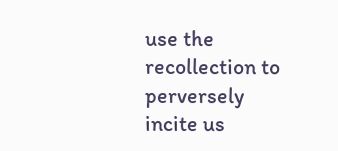use the recollection to perversely incite us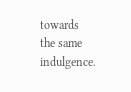towards the same indulgence.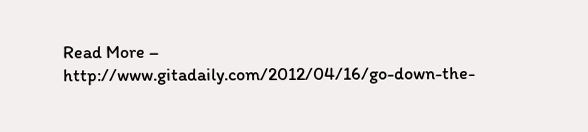Read More – http://www.gitadaily.com/2012/04/16/go-down-the-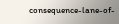consequence-lane-of-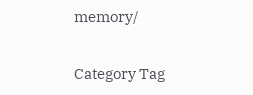memory/

Category Tag